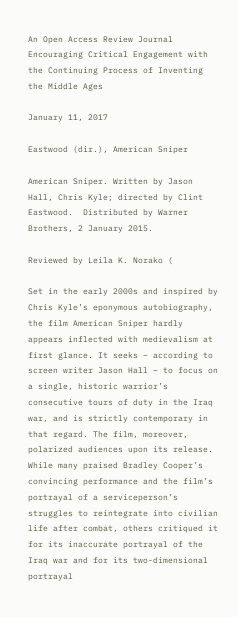An Open Access Review Journal Encouraging Critical Engagement with the Continuing Process of Inventing the Middle Ages

January 11, 2017

Eastwood (dir.), American Sniper

American Sniper. Written by Jason Hall, Chris Kyle; directed by Clint Eastwood.  Distributed by Warner Brothers, 2 January 2015.

Reviewed by Leila K. Norako (

Set in the early 2000s and inspired by Chris Kyle’s eponymous autobiography, the film American Sniper hardly appears inflected with medievalism at first glance. It seeks – according to screen writer Jason Hall – to focus on a single, historic warrior’s consecutive tours of duty in the Iraq war, and is strictly contemporary in that regard. The film, moreover, polarized audiences upon its release. While many praised Bradley Cooper’s convincing performance and the film’s portrayal of a serviceperson’s struggles to reintegrate into civilian life after combat, others critiqued it for its inaccurate portrayal of the Iraq war and for its two-dimensional portrayal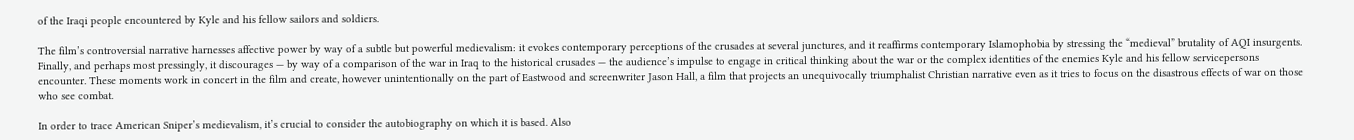of the Iraqi people encountered by Kyle and his fellow sailors and soldiers.

The film’s controversial narrative harnesses affective power by way of a subtle but powerful medievalism: it evokes contemporary perceptions of the crusades at several junctures, and it reaffirms contemporary Islamophobia by stressing the “medieval” brutality of AQI insurgents. Finally, and perhaps most pressingly, it discourages — by way of a comparison of the war in Iraq to the historical crusades — the audience’s impulse to engage in critical thinking about the war or the complex identities of the enemies Kyle and his fellow servicepersons encounter. These moments work in concert in the film and create, however unintentionally on the part of Eastwood and screenwriter Jason Hall, a film that projects an unequivocally triumphalist Christian narrative even as it tries to focus on the disastrous effects of war on those who see combat.

In order to trace American Sniper’s medievalism, it’s crucial to consider the autobiography on which it is based. Also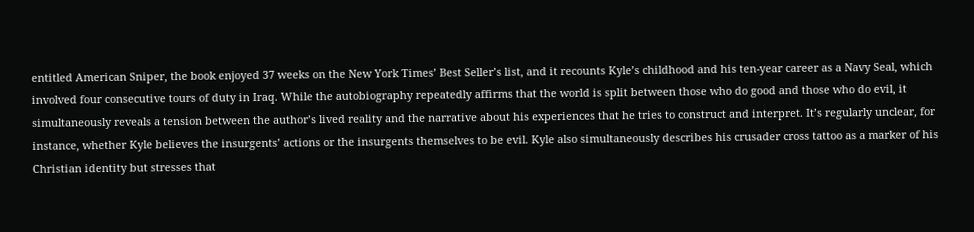entitled American Sniper, the book enjoyed 37 weeks on the New York Times’ Best Seller’s list, and it recounts Kyle’s childhood and his ten-year career as a Navy Seal, which involved four consecutive tours of duty in Iraq. While the autobiography repeatedly affirms that the world is split between those who do good and those who do evil, it simultaneously reveals a tension between the author’s lived reality and the narrative about his experiences that he tries to construct and interpret. It’s regularly unclear, for instance, whether Kyle believes the insurgents’ actions or the insurgents themselves to be evil. Kyle also simultaneously describes his crusader cross tattoo as a marker of his Christian identity but stresses that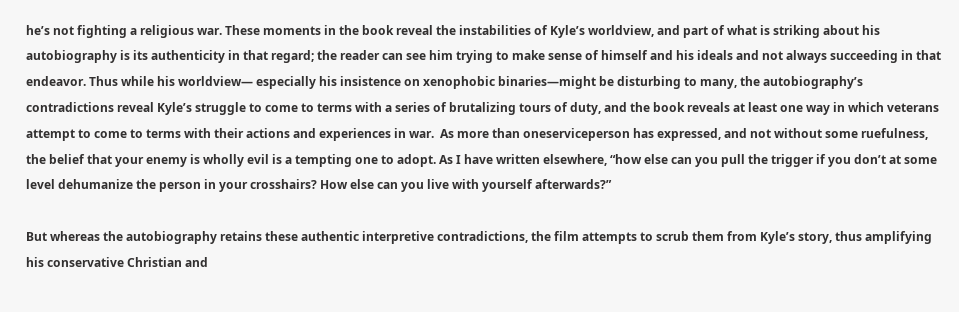he’s not fighting a religious war. These moments in the book reveal the instabilities of Kyle’s worldview, and part of what is striking about his autobiography is its authenticity in that regard; the reader can see him trying to make sense of himself and his ideals and not always succeeding in that endeavor. Thus while his worldview— especially his insistence on xenophobic binaries—might be disturbing to many, the autobiography’s contradictions reveal Kyle’s struggle to come to terms with a series of brutalizing tours of duty, and the book reveals at least one way in which veterans attempt to come to terms with their actions and experiences in war.  As more than oneserviceperson has expressed, and not without some ruefulness, the belief that your enemy is wholly evil is a tempting one to adopt. As I have written elsewhere, “how else can you pull the trigger if you don’t at some level dehumanize the person in your crosshairs? How else can you live with yourself afterwards?”

But whereas the autobiography retains these authentic interpretive contradictions, the film attempts to scrub them from Kyle’s story, thus amplifying his conservative Christian and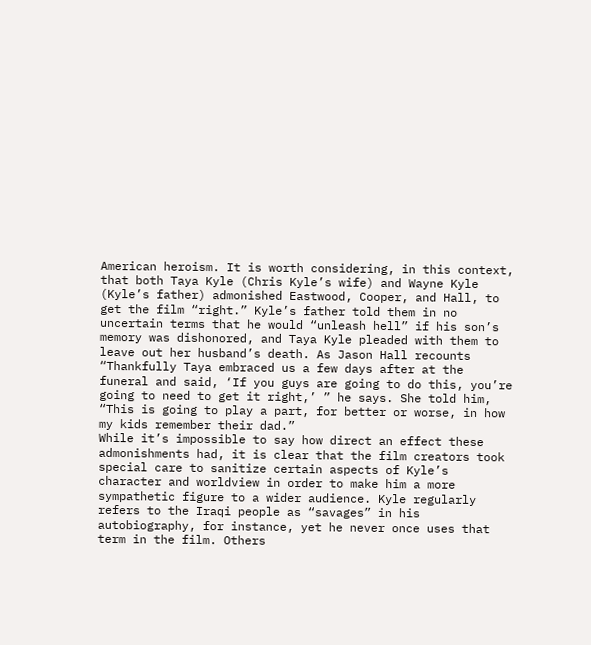American heroism. It is worth considering, in this context, that both Taya Kyle (Chris Kyle’s wife) and Wayne Kyle (Kyle’s father) admonished Eastwood, Cooper, and Hall, to get the film “right.” Kyle’s father told them in no uncertain terms that he would “unleash hell” if his son’s memory was dishonored, and Taya Kyle pleaded with them to leave out her husband’s death. As Jason Hall recounts
“Thankfully Taya embraced us a few days after at the funeral and said, ‘If you guys are going to do this, you’re going to need to get it right,’ ” he says. She told him, “This is going to play a part, for better or worse, in how my kids remember their dad.”
While it’s impossible to say how direct an effect these admonishments had, it is clear that the film creators took special care to sanitize certain aspects of Kyle’s character and worldview in order to make him a more sympathetic figure to a wider audience. Kyle regularly refers to the Iraqi people as “savages” in his autobiography, for instance, yet he never once uses that term in the film. Others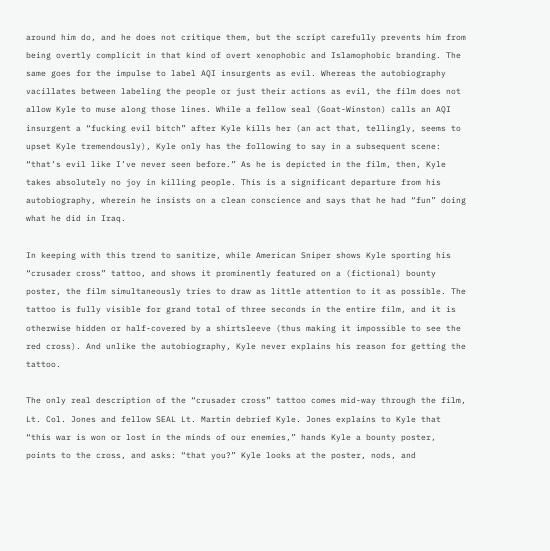around him do, and he does not critique them, but the script carefully prevents him from being overtly complicit in that kind of overt xenophobic and Islamophobic branding. The same goes for the impulse to label AQI insurgents as evil. Whereas the autobiography vacillates between labeling the people or just their actions as evil, the film does not allow Kyle to muse along those lines. While a fellow seal (Goat-Winston) calls an AQI insurgent a “fucking evil bitch” after Kyle kills her (an act that, tellingly, seems to upset Kyle tremendously), Kyle only has the following to say in a subsequent scene: “that’s evil like I’ve never seen before.” As he is depicted in the film, then, Kyle takes absolutely no joy in killing people. This is a significant departure from his autobiography, wherein he insists on a clean conscience and says that he had “fun” doing what he did in Iraq.

In keeping with this trend to sanitize, while American Sniper shows Kyle sporting his “crusader cross” tattoo, and shows it prominently featured on a (fictional) bounty poster, the film simultaneously tries to draw as little attention to it as possible. The tattoo is fully visible for grand total of three seconds in the entire film, and it is otherwise hidden or half-covered by a shirtsleeve (thus making it impossible to see the red cross). And unlike the autobiography, Kyle never explains his reason for getting the tattoo.

The only real description of the “crusader cross” tattoo comes mid-way through the film, Lt. Col. Jones and fellow SEAL Lt. Martin debrief Kyle. Jones explains to Kyle that “this war is won or lost in the minds of our enemies,” hands Kyle a bounty poster, points to the cross, and asks: “that you?” Kyle looks at the poster, nods, and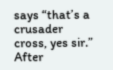says “that’s a crusader cross, yes sir.” After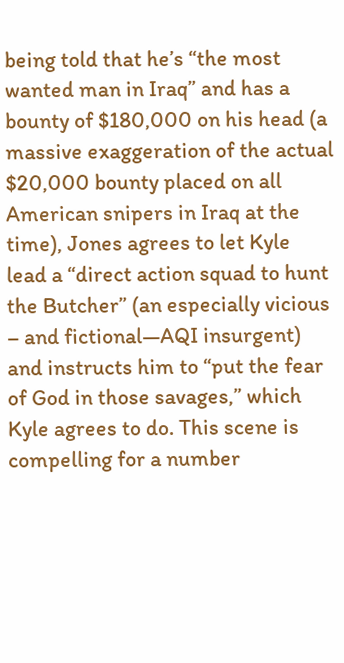being told that he’s “the most wanted man in Iraq” and has a bounty of $180,000 on his head (a massive exaggeration of the actual $20,000 bounty placed on all American snipers in Iraq at the time), Jones agrees to let Kyle lead a “direct action squad to hunt the Butcher” (an especially vicious – and fictional—AQI insurgent) and instructs him to “put the fear of God in those savages,” which Kyle agrees to do. This scene is compelling for a number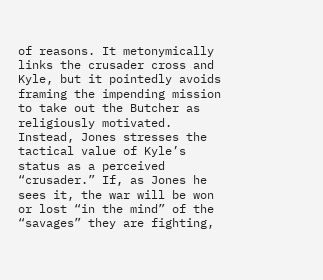of reasons. It metonymically links the crusader cross and Kyle, but it pointedly avoids framing the impending mission to take out the Butcher as religiously motivated. Instead, Jones stresses the tactical value of Kyle’s status as a perceived “crusader.” If, as Jones he sees it, the war will be won or lost “in the mind” of the “savages” they are fighting,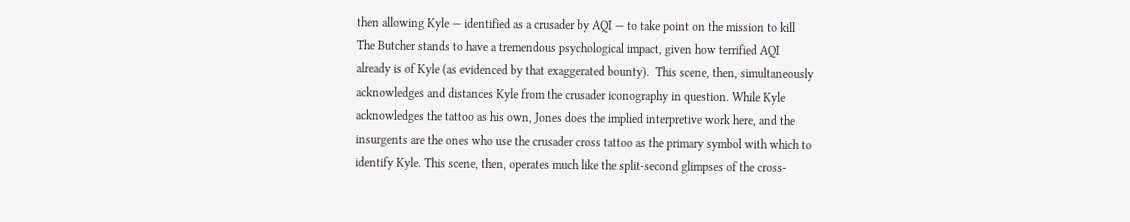then allowing Kyle — identified as a crusader by AQI — to take point on the mission to kill The Butcher stands to have a tremendous psychological impact, given how terrified AQI already is of Kyle (as evidenced by that exaggerated bounty).  This scene, then, simultaneously acknowledges and distances Kyle from the crusader iconography in question. While Kyle acknowledges the tattoo as his own, Jones does the implied interpretive work here, and the insurgents are the ones who use the crusader cross tattoo as the primary symbol with which to identify Kyle. This scene, then, operates much like the split-second glimpses of the cross-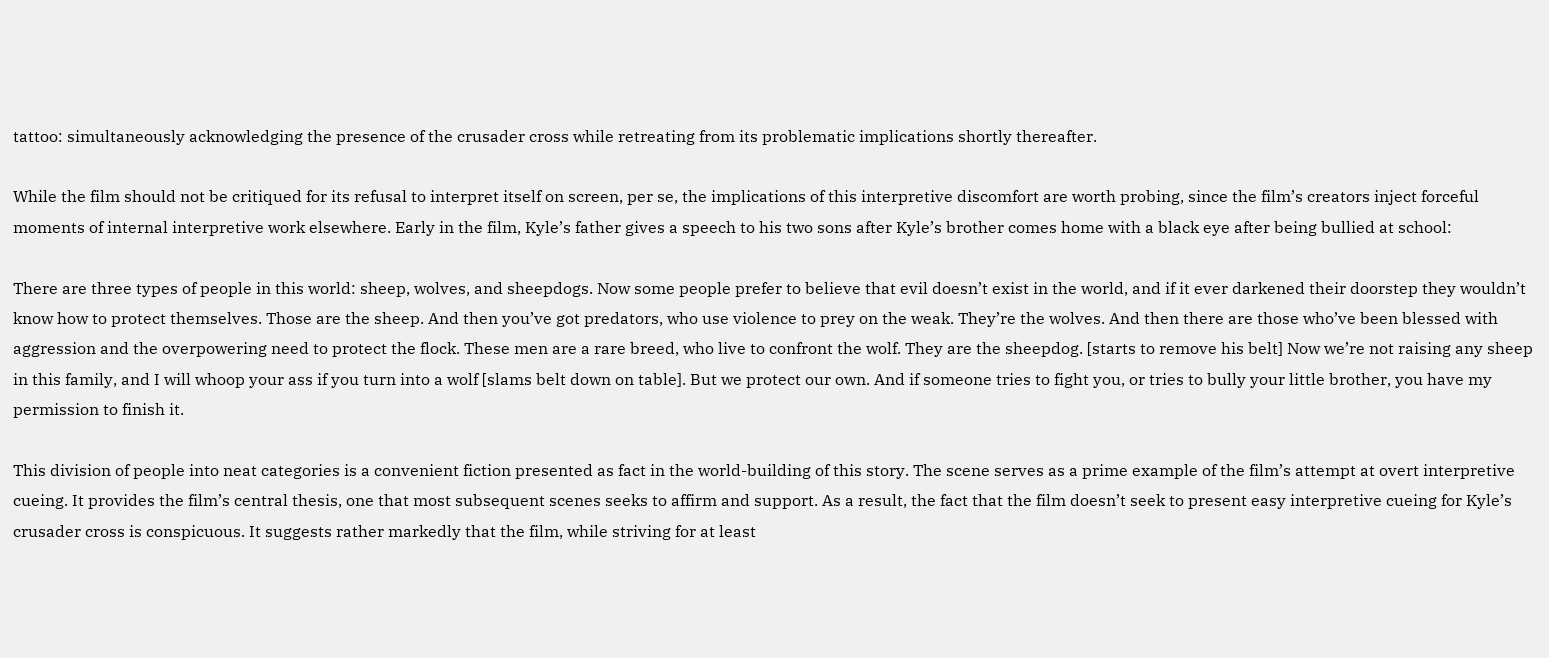tattoo: simultaneously acknowledging the presence of the crusader cross while retreating from its problematic implications shortly thereafter.

While the film should not be critiqued for its refusal to interpret itself on screen, per se, the implications of this interpretive discomfort are worth probing, since the film’s creators inject forceful moments of internal interpretive work elsewhere. Early in the film, Kyle’s father gives a speech to his two sons after Kyle’s brother comes home with a black eye after being bullied at school:

There are three types of people in this world: sheep, wolves, and sheepdogs. Now some people prefer to believe that evil doesn’t exist in the world, and if it ever darkened their doorstep they wouldn’t know how to protect themselves. Those are the sheep. And then you’ve got predators, who use violence to prey on the weak. They’re the wolves. And then there are those who’ve been blessed with aggression and the overpowering need to protect the flock. These men are a rare breed, who live to confront the wolf. They are the sheepdog. [starts to remove his belt] Now we’re not raising any sheep in this family, and I will whoop your ass if you turn into a wolf [slams belt down on table]. But we protect our own. And if someone tries to fight you, or tries to bully your little brother, you have my permission to finish it.

This division of people into neat categories is a convenient fiction presented as fact in the world-building of this story. The scene serves as a prime example of the film’s attempt at overt interpretive cueing. It provides the film’s central thesis, one that most subsequent scenes seeks to affirm and support. As a result, the fact that the film doesn’t seek to present easy interpretive cueing for Kyle’s crusader cross is conspicuous. It suggests rather markedly that the film, while striving for at least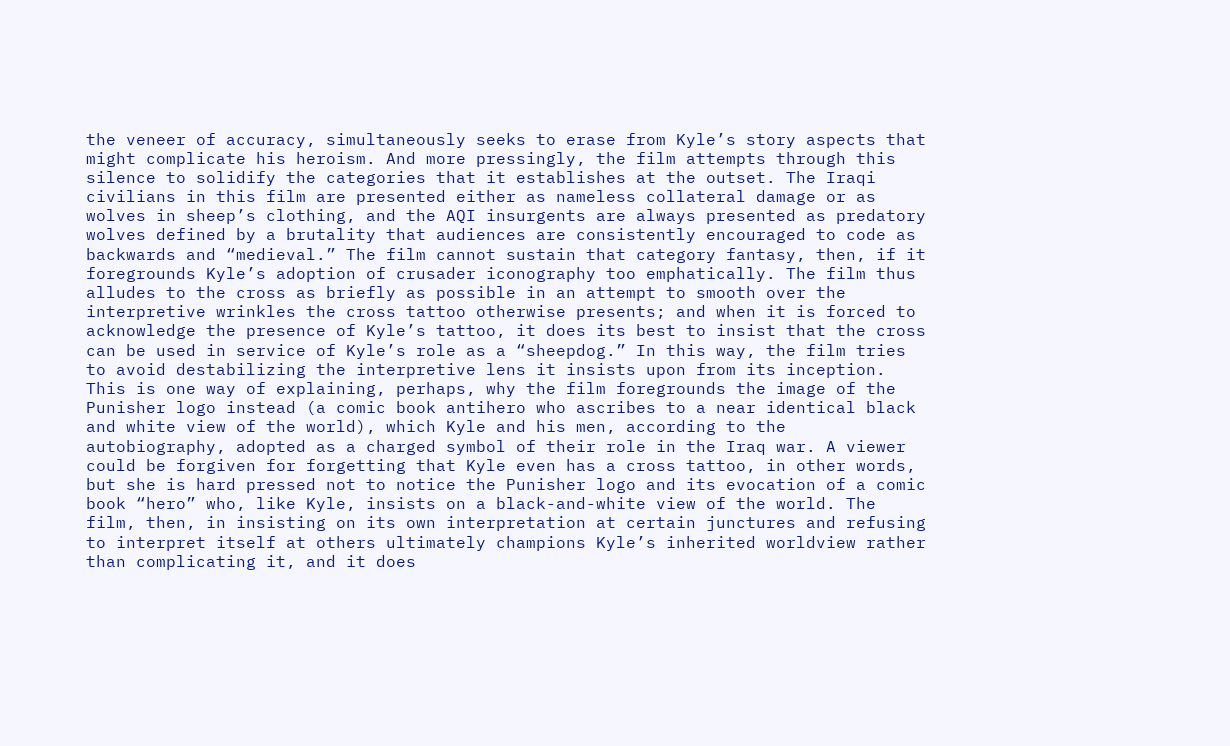the veneer of accuracy, simultaneously seeks to erase from Kyle’s story aspects that might complicate his heroism. And more pressingly, the film attempts through this silence to solidify the categories that it establishes at the outset. The Iraqi civilians in this film are presented either as nameless collateral damage or as wolves in sheep’s clothing, and the AQI insurgents are always presented as predatory wolves defined by a brutality that audiences are consistently encouraged to code as backwards and “medieval.” The film cannot sustain that category fantasy, then, if it foregrounds Kyle’s adoption of crusader iconography too emphatically. The film thus alludes to the cross as briefly as possible in an attempt to smooth over the interpretive wrinkles the cross tattoo otherwise presents; and when it is forced to acknowledge the presence of Kyle’s tattoo, it does its best to insist that the cross can be used in service of Kyle’s role as a “sheepdog.” In this way, the film tries to avoid destabilizing the interpretive lens it insists upon from its inception. This is one way of explaining, perhaps, why the film foregrounds the image of the Punisher logo instead (a comic book antihero who ascribes to a near identical black and white view of the world), which Kyle and his men, according to the autobiography, adopted as a charged symbol of their role in the Iraq war. A viewer could be forgiven for forgetting that Kyle even has a cross tattoo, in other words, but she is hard pressed not to notice the Punisher logo and its evocation of a comic book “hero” who, like Kyle, insists on a black-and-white view of the world. The film, then, in insisting on its own interpretation at certain junctures and refusing to interpret itself at others ultimately champions Kyle’s inherited worldview rather than complicating it, and it does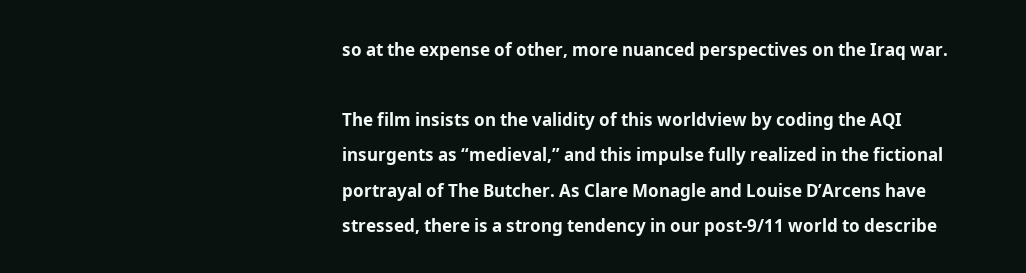so at the expense of other, more nuanced perspectives on the Iraq war.

The film insists on the validity of this worldview by coding the AQI insurgents as “medieval,” and this impulse fully realized in the fictional portrayal of The Butcher. As Clare Monagle and Louise D’Arcens have stressed, there is a strong tendency in our post-9/11 world to describe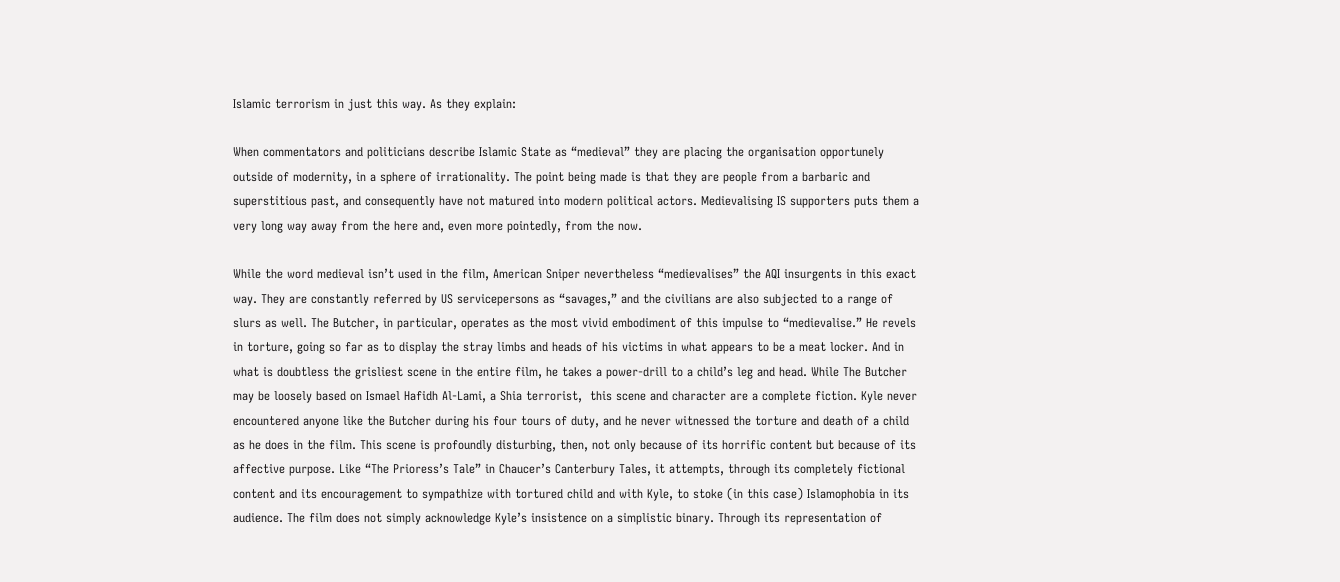Islamic terrorism in just this way. As they explain:

When commentators and politicians describe Islamic State as “medieval” they are placing the organisation opportunely outside of modernity, in a sphere of irrationality. The point being made is that they are people from a barbaric and superstitious past, and consequently have not matured into modern political actors. Medievalising IS supporters puts them a very long way away from the here and, even more pointedly, from the now.

While the word medieval isn’t used in the film, American Sniper nevertheless “medievalises” the AQI insurgents in this exact way. They are constantly referred by US servicepersons as “savages,” and the civilians are also subjected to a range of slurs as well. The Butcher, in particular, operates as the most vivid embodiment of this impulse to “medievalise.” He revels in torture, going so far as to display the stray limbs and heads of his victims in what appears to be a meat locker. And in what is doubtless the grisliest scene in the entire film, he takes a power-drill to a child’s leg and head. While The Butcher may be loosely based on Ismael Hafidh Al-Lami, a Shia terrorist,  this scene and character are a complete fiction. Kyle never encountered anyone like the Butcher during his four tours of duty, and he never witnessed the torture and death of a child as he does in the film. This scene is profoundly disturbing, then, not only because of its horrific content but because of its affective purpose. Like “The Prioress’s Tale” in Chaucer’s Canterbury Tales, it attempts, through its completely fictional content and its encouragement to sympathize with tortured child and with Kyle, to stoke (in this case) Islamophobia in its audience. The film does not simply acknowledge Kyle’s insistence on a simplistic binary. Through its representation of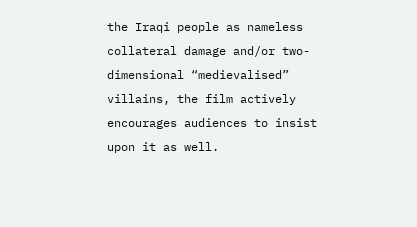the Iraqi people as nameless collateral damage and/or two-dimensional “medievalised” villains, the film actively encourages audiences to insist upon it as well.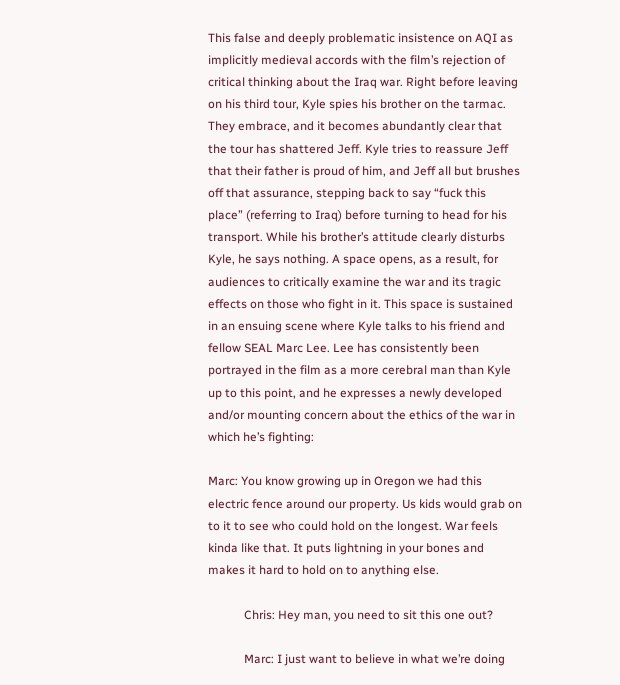This false and deeply problematic insistence on AQI as implicitly medieval accords with the film’s rejection of critical thinking about the Iraq war. Right before leaving on his third tour, Kyle spies his brother on the tarmac. They embrace, and it becomes abundantly clear that the tour has shattered Jeff. Kyle tries to reassure Jeff that their father is proud of him, and Jeff all but brushes off that assurance, stepping back to say “fuck this place” (referring to Iraq) before turning to head for his transport. While his brother’s attitude clearly disturbs Kyle, he says nothing. A space opens, as a result, for audiences to critically examine the war and its tragic effects on those who fight in it. This space is sustained in an ensuing scene where Kyle talks to his friend and fellow SEAL Marc Lee. Lee has consistently been portrayed in the film as a more cerebral man than Kyle up to this point, and he expresses a newly developed and/or mounting concern about the ethics of the war in which he’s fighting:

Marc: You know growing up in Oregon we had this electric fence around our property. Us kids would grab on to it to see who could hold on the longest. War feels kinda like that. It puts lightning in your bones and makes it hard to hold on to anything else.

            Chris: Hey man, you need to sit this one out?

            Marc: I just want to believe in what we’re doing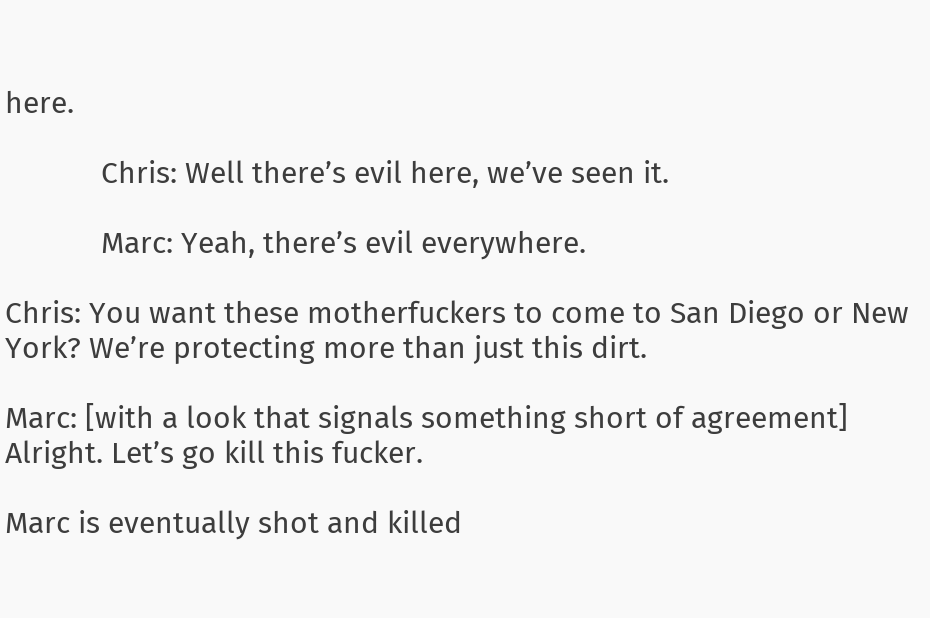here.

            Chris: Well there’s evil here, we’ve seen it.

            Marc: Yeah, there’s evil everywhere.

Chris: You want these motherfuckers to come to San Diego or New York? We’re protecting more than just this dirt.

Marc: [with a look that signals something short of agreement] Alright. Let’s go kill this fucker.

Marc is eventually shot and killed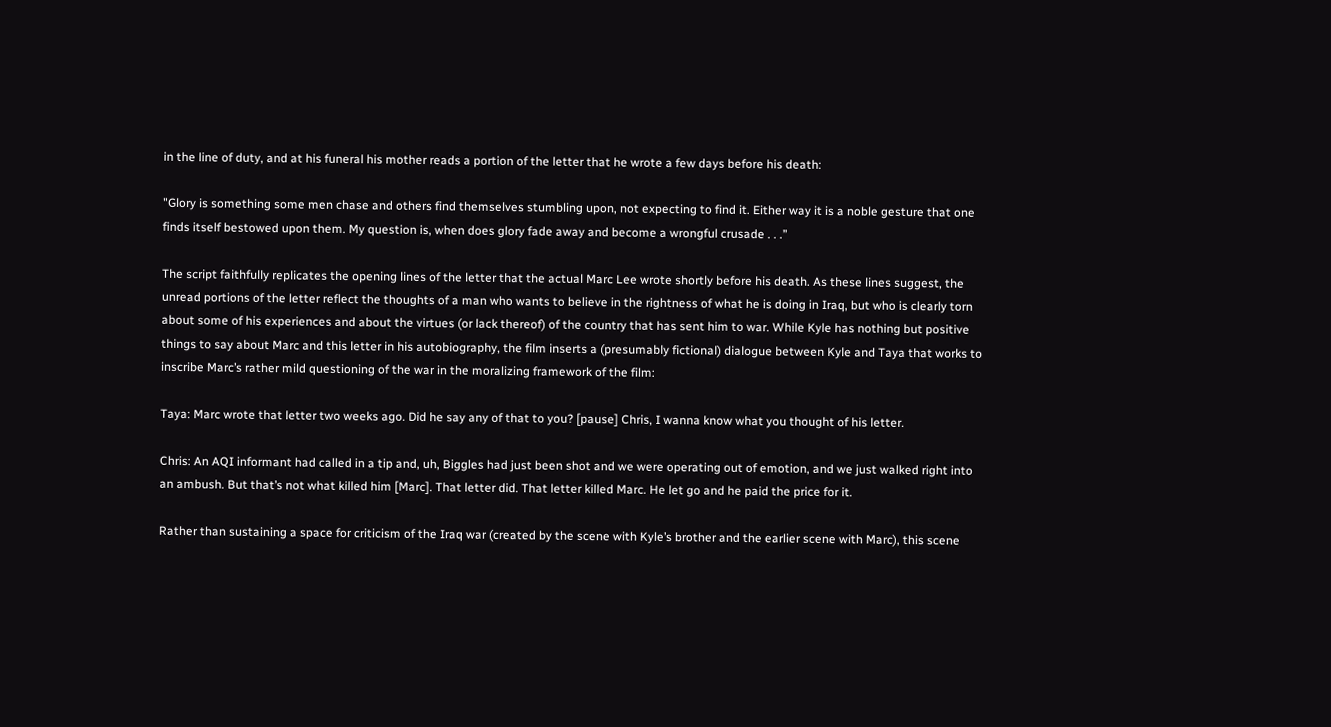in the line of duty, and at his funeral his mother reads a portion of the letter that he wrote a few days before his death:

"Glory is something some men chase and others find themselves stumbling upon, not expecting to find it. Either way it is a noble gesture that one finds itself bestowed upon them. My question is, when does glory fade away and become a wrongful crusade . . .”

The script faithfully replicates the opening lines of the letter that the actual Marc Lee wrote shortly before his death. As these lines suggest, the unread portions of the letter reflect the thoughts of a man who wants to believe in the rightness of what he is doing in Iraq, but who is clearly torn about some of his experiences and about the virtues (or lack thereof) of the country that has sent him to war. While Kyle has nothing but positive things to say about Marc and this letter in his autobiography, the film inserts a (presumably fictional) dialogue between Kyle and Taya that works to inscribe Marc’s rather mild questioning of the war in the moralizing framework of the film:

Taya: Marc wrote that letter two weeks ago. Did he say any of that to you? [pause] Chris, I wanna know what you thought of his letter.

Chris: An AQI informant had called in a tip and, uh, Biggles had just been shot and we were operating out of emotion, and we just walked right into an ambush. But that’s not what killed him [Marc]. That letter did. That letter killed Marc. He let go and he paid the price for it.

Rather than sustaining a space for criticism of the Iraq war (created by the scene with Kyle’s brother and the earlier scene with Marc), this scene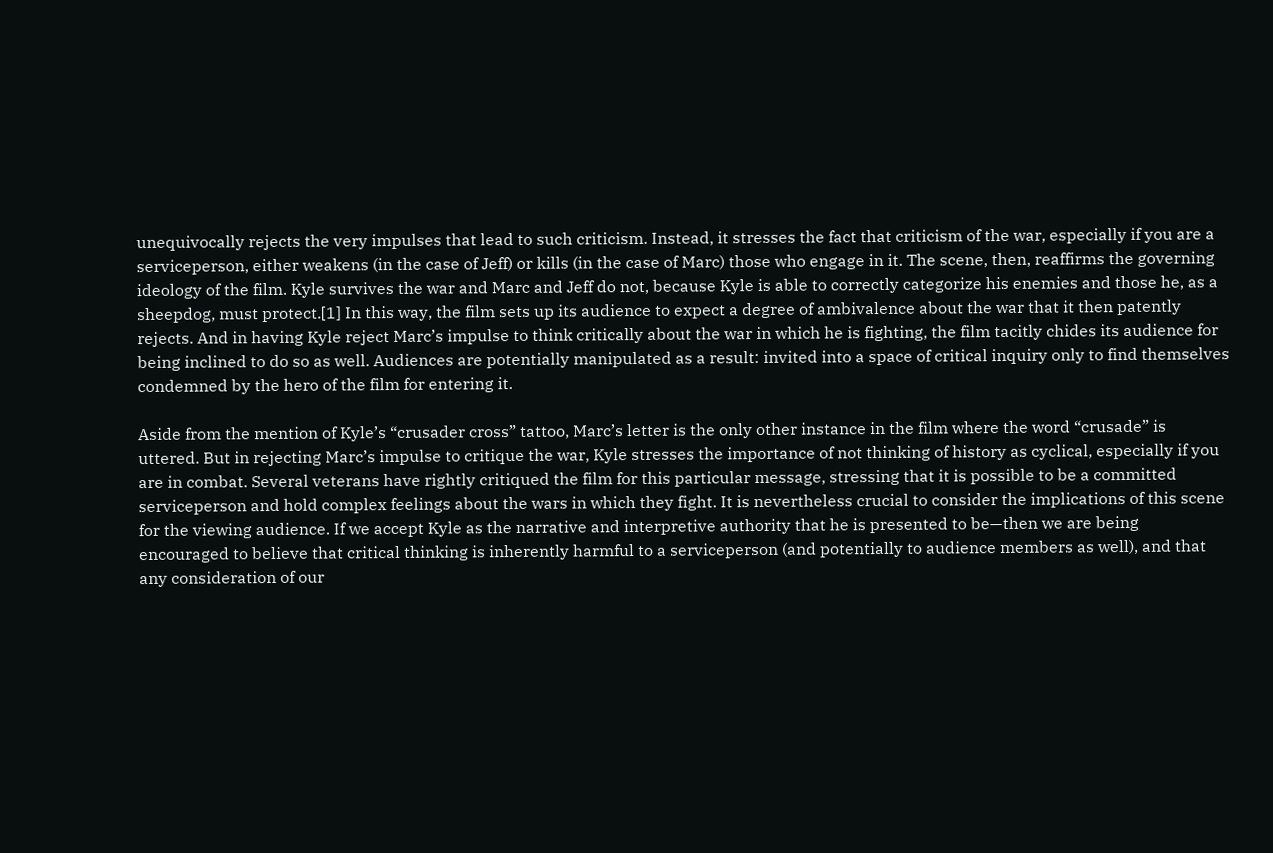unequivocally rejects the very impulses that lead to such criticism. Instead, it stresses the fact that criticism of the war, especially if you are a serviceperson, either weakens (in the case of Jeff) or kills (in the case of Marc) those who engage in it. The scene, then, reaffirms the governing ideology of the film. Kyle survives the war and Marc and Jeff do not, because Kyle is able to correctly categorize his enemies and those he, as a sheepdog, must protect.[1] In this way, the film sets up its audience to expect a degree of ambivalence about the war that it then patently rejects. And in having Kyle reject Marc’s impulse to think critically about the war in which he is fighting, the film tacitly chides its audience for being inclined to do so as well. Audiences are potentially manipulated as a result: invited into a space of critical inquiry only to find themselves condemned by the hero of the film for entering it.

Aside from the mention of Kyle’s “crusader cross” tattoo, Marc’s letter is the only other instance in the film where the word “crusade” is uttered. But in rejecting Marc’s impulse to critique the war, Kyle stresses the importance of not thinking of history as cyclical, especially if you are in combat. Several veterans have rightly critiqued the film for this particular message, stressing that it is possible to be a committed serviceperson and hold complex feelings about the wars in which they fight. It is nevertheless crucial to consider the implications of this scene for the viewing audience. If we accept Kyle as the narrative and interpretive authority that he is presented to be—then we are being encouraged to believe that critical thinking is inherently harmful to a serviceperson (and potentially to audience members as well), and that any consideration of our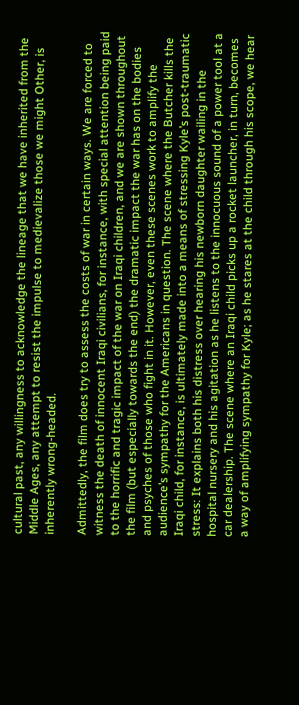cultural past, any willingness to acknowledge the lineage that we have inherited from the Middle Ages, any attempt to resist the impulse to medievalize those we might Other, is inherently wrong-headed.

Admittedly, the film does try to assess the costs of war in certain ways. We are forced to witness the death of innocent Iraqi civilians, for instance, with special attention being paid to the horrific and tragic impact of the war on Iraqi children, and we are shown throughout the film (but especially towards the end) the dramatic impact the war has on the bodies and psyches of those who fight in it. However, even these scenes work to amplify the audience’s sympathy for the Americans in question. The scene where the Butcher kills the Iraqi child, for instance, is ultimately made into a means of stressing Kyle’s post-traumatic stress: It explains both his distress over hearing his newborn daughter wailing in the hospital nursery and his agitation as he listens to the innocuous sound of a power tool at a car dealership. The scene where an Iraqi child picks up a rocket launcher, in turn, becomes a way of amplifying sympathy for Kyle; as he stares at the child through his scope, we hear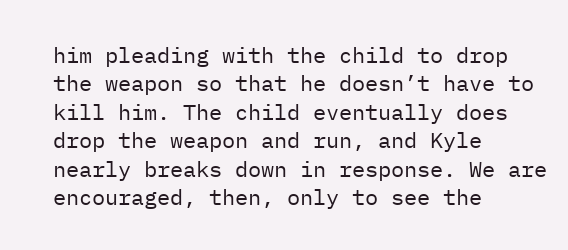him pleading with the child to drop the weapon so that he doesn’t have to kill him. The child eventually does drop the weapon and run, and Kyle nearly breaks down in response. We are encouraged, then, only to see the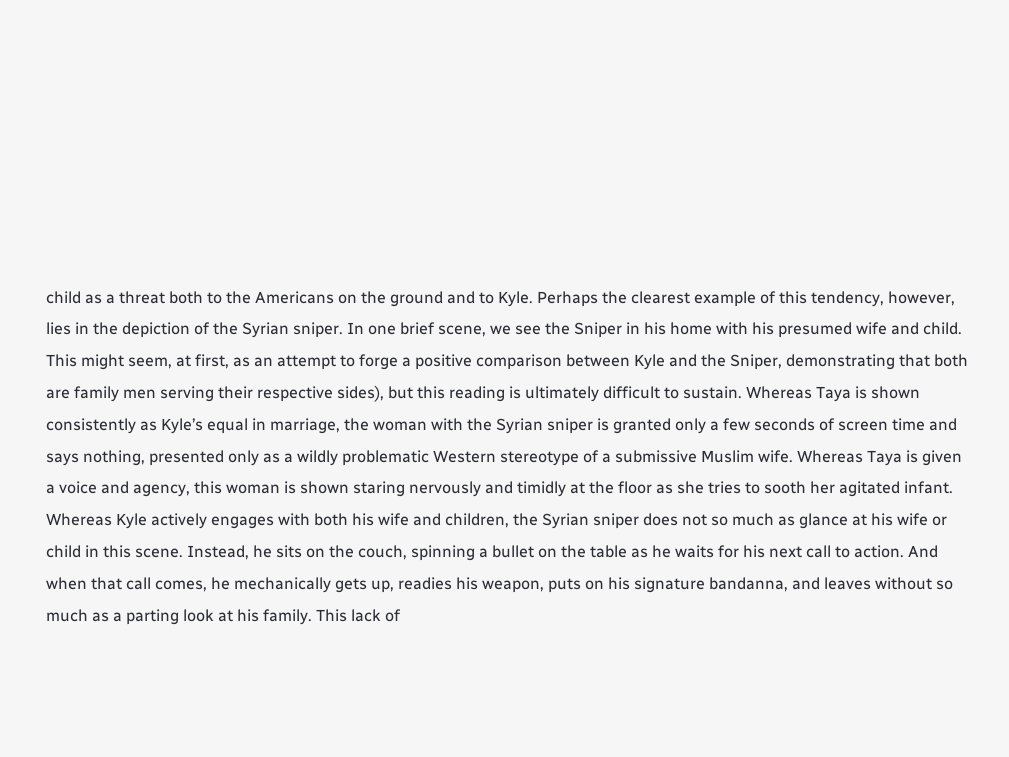child as a threat both to the Americans on the ground and to Kyle. Perhaps the clearest example of this tendency, however, lies in the depiction of the Syrian sniper. In one brief scene, we see the Sniper in his home with his presumed wife and child. This might seem, at first, as an attempt to forge a positive comparison between Kyle and the Sniper, demonstrating that both are family men serving their respective sides), but this reading is ultimately difficult to sustain. Whereas Taya is shown consistently as Kyle’s equal in marriage, the woman with the Syrian sniper is granted only a few seconds of screen time and says nothing, presented only as a wildly problematic Western stereotype of a submissive Muslim wife. Whereas Taya is given a voice and agency, this woman is shown staring nervously and timidly at the floor as she tries to sooth her agitated infant. Whereas Kyle actively engages with both his wife and children, the Syrian sniper does not so much as glance at his wife or child in this scene. Instead, he sits on the couch, spinning a bullet on the table as he waits for his next call to action. And when that call comes, he mechanically gets up, readies his weapon, puts on his signature bandanna, and leaves without so much as a parting look at his family. This lack of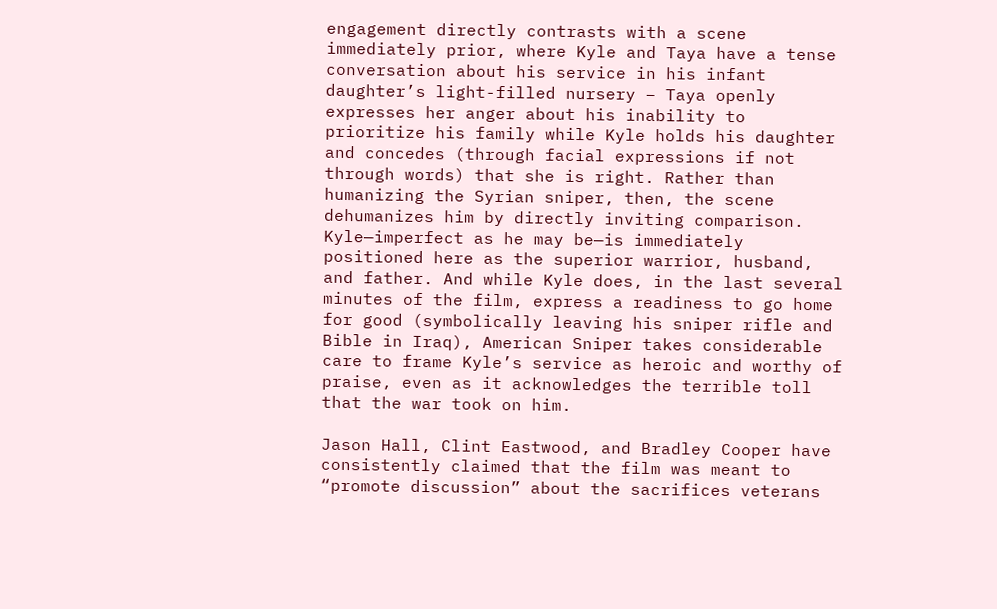engagement directly contrasts with a scene immediately prior, where Kyle and Taya have a tense conversation about his service in his infant daughter’s light-filled nursery – Taya openly expresses her anger about his inability to prioritize his family while Kyle holds his daughter and concedes (through facial expressions if not through words) that she is right. Rather than humanizing the Syrian sniper, then, the scene dehumanizes him by directly inviting comparison. Kyle—imperfect as he may be—is immediately positioned here as the superior warrior, husband, and father. And while Kyle does, in the last several minutes of the film, express a readiness to go home for good (symbolically leaving his sniper rifle and Bible in Iraq), American Sniper takes considerable care to frame Kyle’s service as heroic and worthy of praise, even as it acknowledges the terrible toll that the war took on him.

Jason Hall, Clint Eastwood, and Bradley Cooper have consistently claimed that the film was meant to “promote discussion” about the sacrifices veterans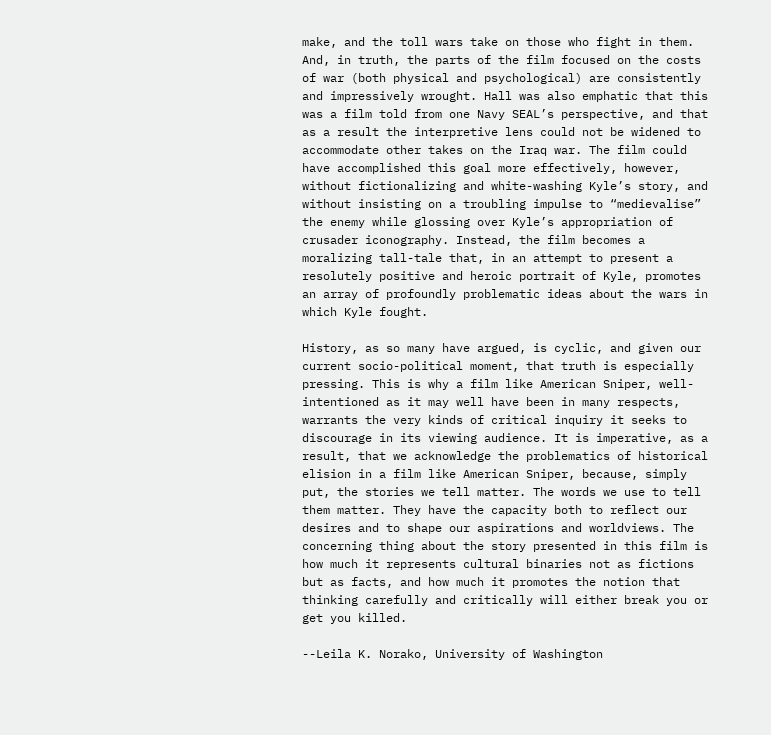make, and the toll wars take on those who fight in them. And, in truth, the parts of the film focused on the costs of war (both physical and psychological) are consistently and impressively wrought. Hall was also emphatic that this was a film told from one Navy SEAL’s perspective, and that as a result the interpretive lens could not be widened to accommodate other takes on the Iraq war. The film could have accomplished this goal more effectively, however, without fictionalizing and white-washing Kyle’s story, and without insisting on a troubling impulse to “medievalise” the enemy while glossing over Kyle’s appropriation of crusader iconography. Instead, the film becomes a moralizing tall-tale that, in an attempt to present a resolutely positive and heroic portrait of Kyle, promotes an array of profoundly problematic ideas about the wars in which Kyle fought.

History, as so many have argued, is cyclic, and given our current socio-political moment, that truth is especially pressing. This is why a film like American Sniper, well-intentioned as it may well have been in many respects, warrants the very kinds of critical inquiry it seeks to discourage in its viewing audience. It is imperative, as a result, that we acknowledge the problematics of historical elision in a film like American Sniper, because, simply put, the stories we tell matter. The words we use to tell them matter. They have the capacity both to reflect our desires and to shape our aspirations and worldviews. The concerning thing about the story presented in this film is how much it represents cultural binaries not as fictions but as facts, and how much it promotes the notion that thinking carefully and critically will either break you or get you killed.

--Leila K. Norako, University of Washington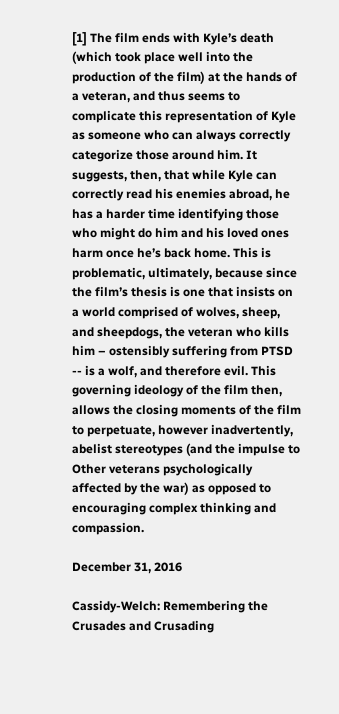[1] The film ends with Kyle’s death (which took place well into the production of the film) at the hands of a veteran, and thus seems to complicate this representation of Kyle as someone who can always correctly categorize those around him. It suggests, then, that while Kyle can correctly read his enemies abroad, he has a harder time identifying those who might do him and his loved ones harm once he’s back home. This is problematic, ultimately, because since the film’s thesis is one that insists on a world comprised of wolves, sheep, and sheepdogs, the veteran who kills him – ostensibly suffering from PTSD -- is a wolf, and therefore evil. This governing ideology of the film then, allows the closing moments of the film to perpetuate, however inadvertently, abelist stereotypes (and the impulse to Other veterans psychologically affected by the war) as opposed to encouraging complex thinking and compassion.

December 31, 2016

Cassidy-Welch: Remembering the Crusades and Crusading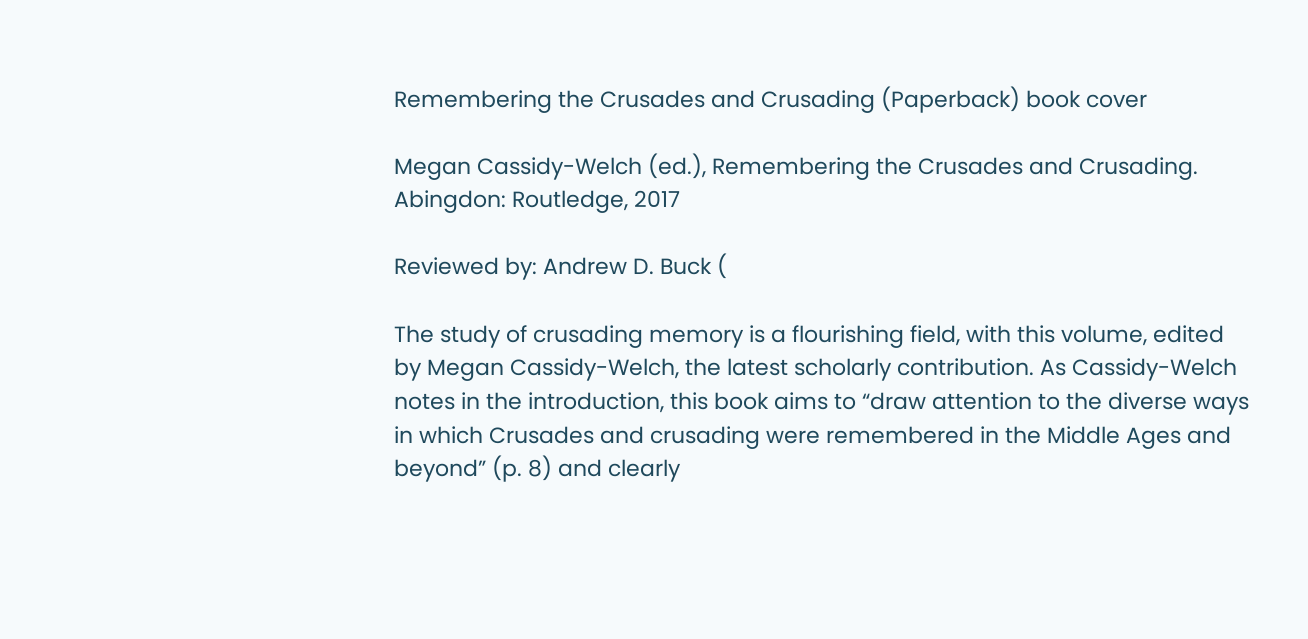Remembering the Crusades and Crusading (Paperback) book cover

Megan Cassidy-Welch (ed.), Remembering the Crusades and Crusading. Abingdon: Routledge, 2017

Reviewed by: Andrew D. Buck (

The study of crusading memory is a flourishing field, with this volume, edited by Megan Cassidy-Welch, the latest scholarly contribution. As Cassidy-Welch notes in the introduction, this book aims to “draw attention to the diverse ways in which Crusades and crusading were remembered in the Middle Ages and beyond” (p. 8) and clearly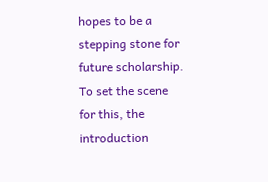hopes to be a stepping stone for future scholarship. To set the scene for this, the introduction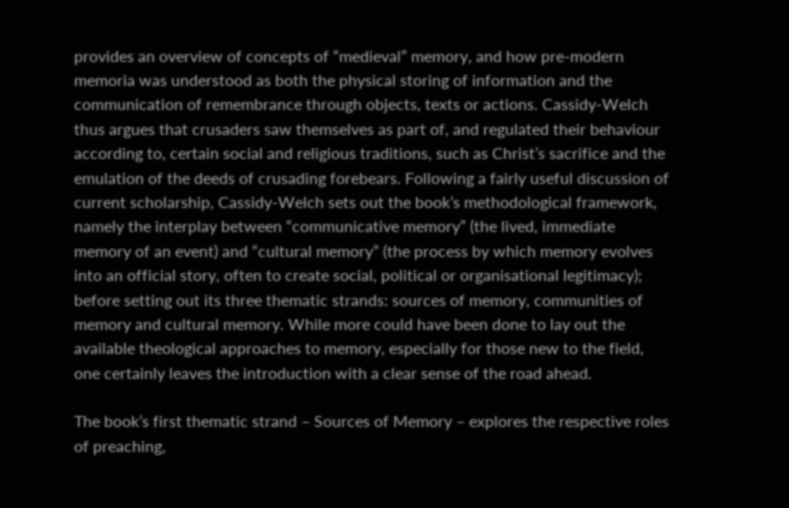provides an overview of concepts of “medieval” memory, and how pre-modern memoria was understood as both the physical storing of information and the communication of remembrance through objects, texts or actions. Cassidy-Welch thus argues that crusaders saw themselves as part of, and regulated their behaviour according to, certain social and religious traditions, such as Christ’s sacrifice and the emulation of the deeds of crusading forebears. Following a fairly useful discussion of current scholarship, Cassidy-Welch sets out the book’s methodological framework, namely the interplay between “communicative memory” (the lived, immediate memory of an event) and “cultural memory” (the process by which memory evolves into an official story, often to create social, political or organisational legitimacy); before setting out its three thematic strands: sources of memory, communities of memory and cultural memory. While more could have been done to lay out the available theological approaches to memory, especially for those new to the field, one certainly leaves the introduction with a clear sense of the road ahead.

The book’s first thematic strand – Sources of Memory – explores the respective roles of preaching,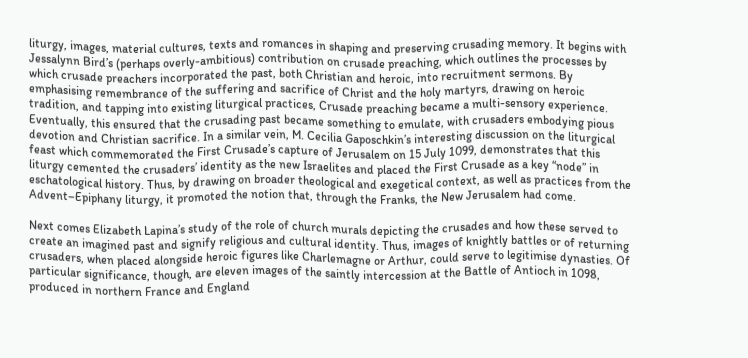liturgy, images, material cultures, texts and romances in shaping and preserving crusading memory. It begins with Jessalynn Bird’s (perhaps overly-ambitious) contribution on crusade preaching, which outlines the processes by which crusade preachers incorporated the past, both Christian and heroic, into recruitment sermons. By emphasising remembrance of the suffering and sacrifice of Christ and the holy martyrs, drawing on heroic tradition, and tapping into existing liturgical practices, Crusade preaching became a multi-sensory experience. Eventually, this ensured that the crusading past became something to emulate, with crusaders embodying pious devotion and Christian sacrifice. In a similar vein, M. Cecilia Gaposchkin’s interesting discussion on the liturgical feast which commemorated the First Crusade’s capture of Jerusalem on 15 July 1099, demonstrates that this liturgy cemented the crusaders’ identity as the new Israelites and placed the First Crusade as a key “node” in eschatological history. Thus, by drawing on broader theological and exegetical context, as well as practices from the Advent–Epiphany liturgy, it promoted the notion that, through the Franks, the New Jerusalem had come.

Next comes Elizabeth Lapina’s study of the role of church murals depicting the crusades and how these served to create an imagined past and signify religious and cultural identity. Thus, images of knightly battles or of returning crusaders, when placed alongside heroic figures like Charlemagne or Arthur, could serve to legitimise dynasties. Of particular significance, though, are eleven images of the saintly intercession at the Battle of Antioch in 1098, produced in northern France and England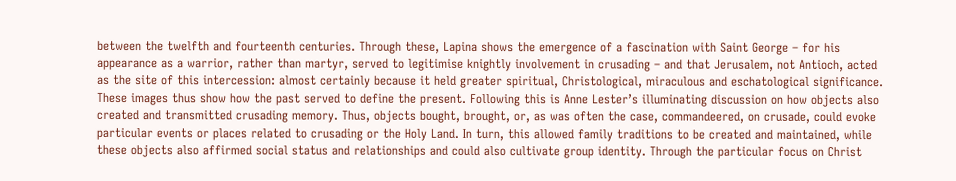between the twelfth and fourteenth centuries. Through these, Lapina shows the emergence of a fascination with Saint George – for his appearance as a warrior, rather than martyr, served to legitimise knightly involvement in crusading – and that Jerusalem, not Antioch, acted as the site of this intercession: almost certainly because it held greater spiritual, Christological, miraculous and eschatological significance. These images thus show how the past served to define the present. Following this is Anne Lester’s illuminating discussion on how objects also created and transmitted crusading memory. Thus, objects bought, brought, or, as was often the case, commandeered, on crusade, could evoke particular events or places related to crusading or the Holy Land. In turn, this allowed family traditions to be created and maintained, while these objects also affirmed social status and relationships and could also cultivate group identity. Through the particular focus on Christ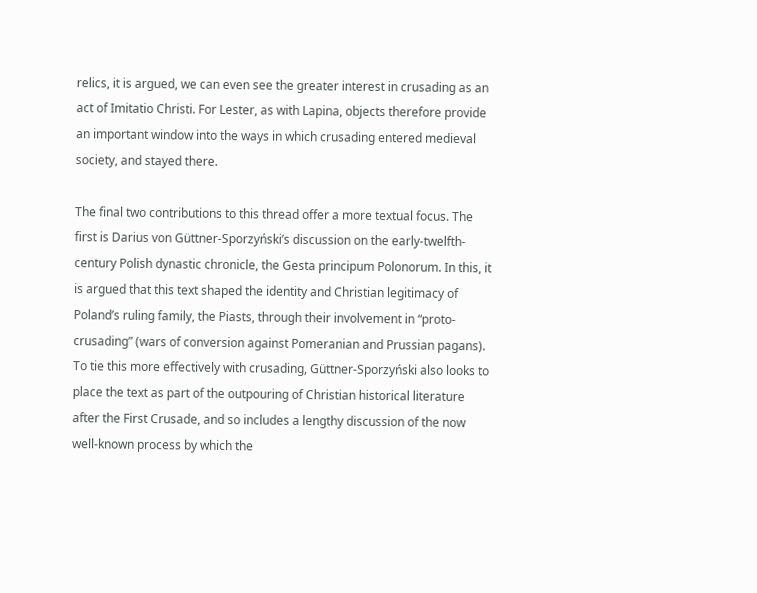relics, it is argued, we can even see the greater interest in crusading as an act of Imitatio Christi. For Lester, as with Lapina, objects therefore provide an important window into the ways in which crusading entered medieval society, and stayed there.

The final two contributions to this thread offer a more textual focus. The first is Darius von Güttner-Sporzyński’s discussion on the early-twelfth-century Polish dynastic chronicle, the Gesta principum Polonorum. In this, it is argued that this text shaped the identity and Christian legitimacy of Poland’s ruling family, the Piasts, through their involvement in “proto-crusading” (wars of conversion against Pomeranian and Prussian pagans). To tie this more effectively with crusading, Güttner-Sporzyński also looks to place the text as part of the outpouring of Christian historical literature after the First Crusade, and so includes a lengthy discussion of the now well-known process by which the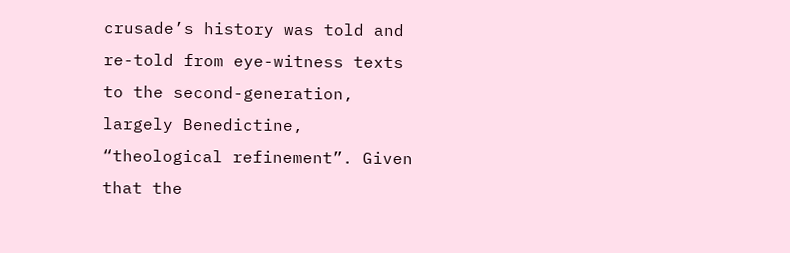crusade’s history was told and re-told from eye-witness texts to the second-generation, largely Benedictine, “theological refinement”. Given that the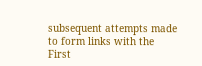subsequent attempts made to form links with the First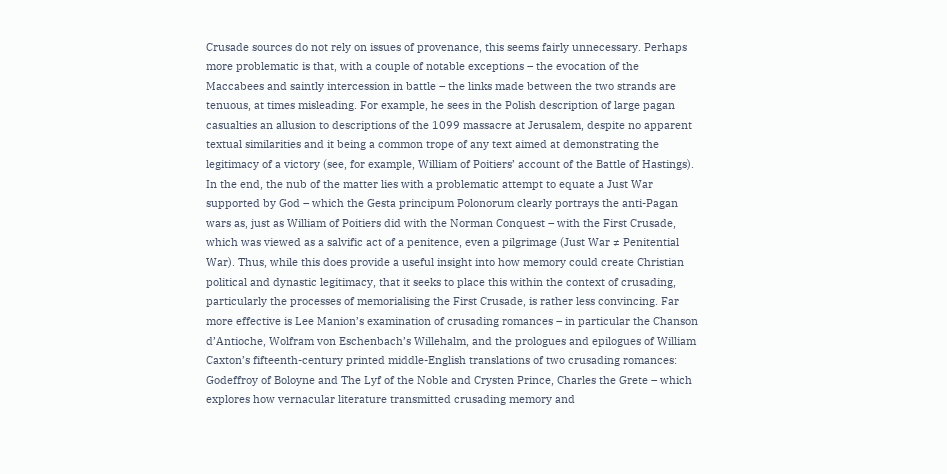Crusade sources do not rely on issues of provenance, this seems fairly unnecessary. Perhaps more problematic is that, with a couple of notable exceptions – the evocation of the Maccabees and saintly intercession in battle – the links made between the two strands are tenuous, at times misleading. For example, he sees in the Polish description of large pagan casualties an allusion to descriptions of the 1099 massacre at Jerusalem, despite no apparent textual similarities and it being a common trope of any text aimed at demonstrating the legitimacy of a victory (see, for example, William of Poitiers’ account of the Battle of Hastings). In the end, the nub of the matter lies with a problematic attempt to equate a Just War supported by God – which the Gesta principum Polonorum clearly portrays the anti-Pagan wars as, just as William of Poitiers did with the Norman Conquest – with the First Crusade, which was viewed as a salvific act of a penitence, even a pilgrimage (Just War ≠ Penitential War). Thus, while this does provide a useful insight into how memory could create Christian political and dynastic legitimacy, that it seeks to place this within the context of crusading, particularly the processes of memorialising the First Crusade, is rather less convincing. Far more effective is Lee Manion’s examination of crusading romances – in particular the Chanson d’Antioche, Wolfram von Eschenbach’s Willehalm, and the prologues and epilogues of William Caxton’s fifteenth-century printed middle-English translations of two crusading romances: Godeffroy of Boloyne and The Lyf of the Noble and Crysten Prince, Charles the Grete – which explores how vernacular literature transmitted crusading memory and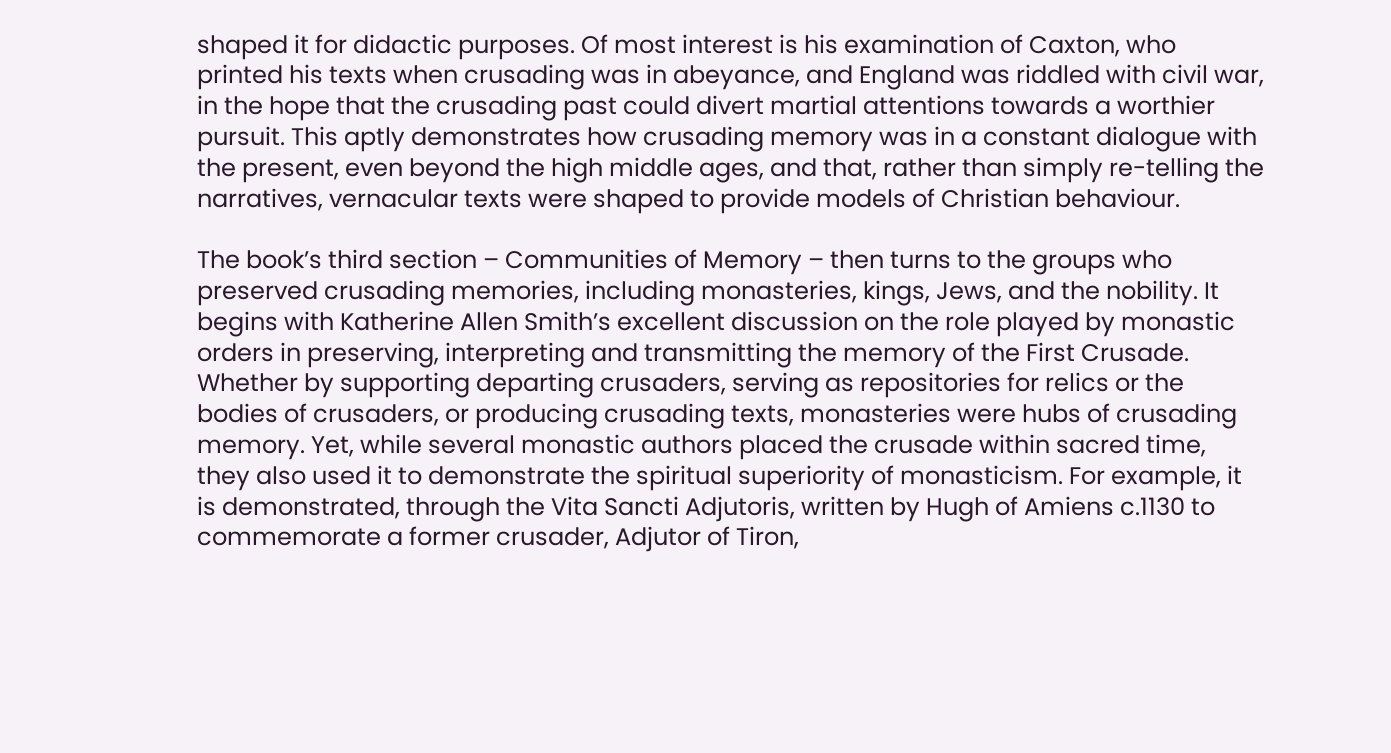shaped it for didactic purposes. Of most interest is his examination of Caxton, who printed his texts when crusading was in abeyance, and England was riddled with civil war, in the hope that the crusading past could divert martial attentions towards a worthier pursuit. This aptly demonstrates how crusading memory was in a constant dialogue with the present, even beyond the high middle ages, and that, rather than simply re-telling the narratives, vernacular texts were shaped to provide models of Christian behaviour.

The book’s third section – Communities of Memory – then turns to the groups who preserved crusading memories, including monasteries, kings, Jews, and the nobility. It begins with Katherine Allen Smith’s excellent discussion on the role played by monastic orders in preserving, interpreting and transmitting the memory of the First Crusade. Whether by supporting departing crusaders, serving as repositories for relics or the bodies of crusaders, or producing crusading texts, monasteries were hubs of crusading memory. Yet, while several monastic authors placed the crusade within sacred time, they also used it to demonstrate the spiritual superiority of monasticism. For example, it is demonstrated, through the Vita Sancti Adjutoris, written by Hugh of Amiens c.1130 to commemorate a former crusader, Adjutor of Tiron,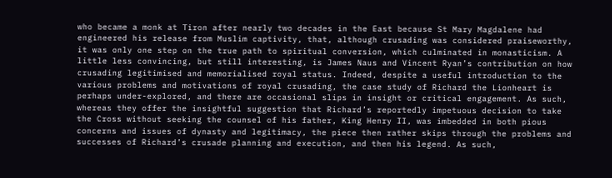who became a monk at Tiron after nearly two decades in the East because St Mary Magdalene had engineered his release from Muslim captivity, that, although crusading was considered praiseworthy, it was only one step on the true path to spiritual conversion, which culminated in monasticism. A little less convincing, but still interesting, is James Naus and Vincent Ryan’s contribution on how crusading legitimised and memorialised royal status. Indeed, despite a useful introduction to the various problems and motivations of royal crusading, the case study of Richard the Lionheart is perhaps under-explored, and there are occasional slips in insight or critical engagement. As such, whereas they offer the insightful suggestion that Richard’s reportedly impetuous decision to take the Cross without seeking the counsel of his father, King Henry II, was imbedded in both pious concerns and issues of dynasty and legitimacy, the piece then rather skips through the problems and successes of Richard’s crusade planning and execution, and then his legend. As such,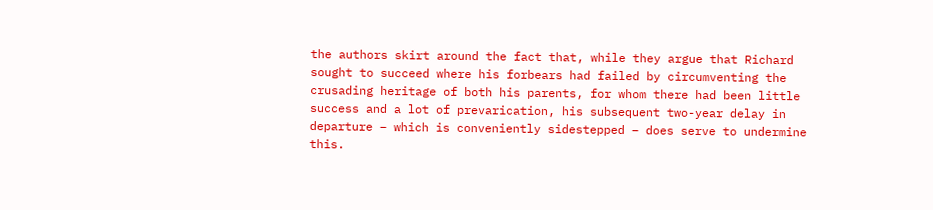the authors skirt around the fact that, while they argue that Richard sought to succeed where his forbears had failed by circumventing the crusading heritage of both his parents, for whom there had been little success and a lot of prevarication, his subsequent two-year delay in departure – which is conveniently sidestepped – does serve to undermine this.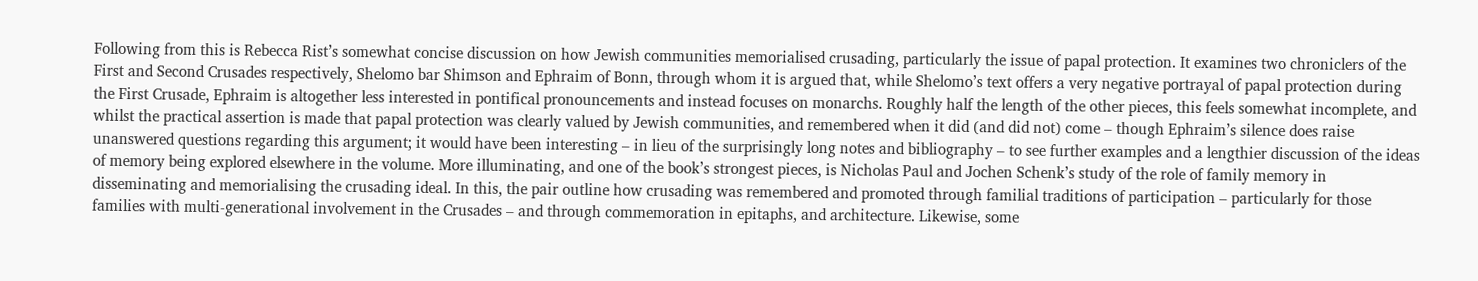Following from this is Rebecca Rist’s somewhat concise discussion on how Jewish communities memorialised crusading, particularly the issue of papal protection. It examines two chroniclers of the First and Second Crusades respectively, Shelomo bar Shimson and Ephraim of Bonn, through whom it is argued that, while Shelomo’s text offers a very negative portrayal of papal protection during the First Crusade, Ephraim is altogether less interested in pontifical pronouncements and instead focuses on monarchs. Roughly half the length of the other pieces, this feels somewhat incomplete, and whilst the practical assertion is made that papal protection was clearly valued by Jewish communities, and remembered when it did (and did not) come – though Ephraim’s silence does raise unanswered questions regarding this argument; it would have been interesting – in lieu of the surprisingly long notes and bibliography – to see further examples and a lengthier discussion of the ideas of memory being explored elsewhere in the volume. More illuminating, and one of the book’s strongest pieces, is Nicholas Paul and Jochen Schenk’s study of the role of family memory in disseminating and memorialising the crusading ideal. In this, the pair outline how crusading was remembered and promoted through familial traditions of participation – particularly for those families with multi-generational involvement in the Crusades – and through commemoration in epitaphs, and architecture. Likewise, some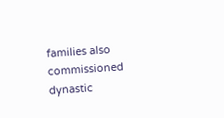families also commissioned dynastic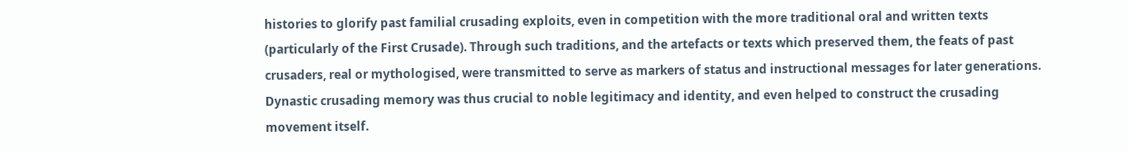histories to glorify past familial crusading exploits, even in competition with the more traditional oral and written texts (particularly of the First Crusade). Through such traditions, and the artefacts or texts which preserved them, the feats of past crusaders, real or mythologised, were transmitted to serve as markers of status and instructional messages for later generations. Dynastic crusading memory was thus crucial to noble legitimacy and identity, and even helped to construct the crusading movement itself.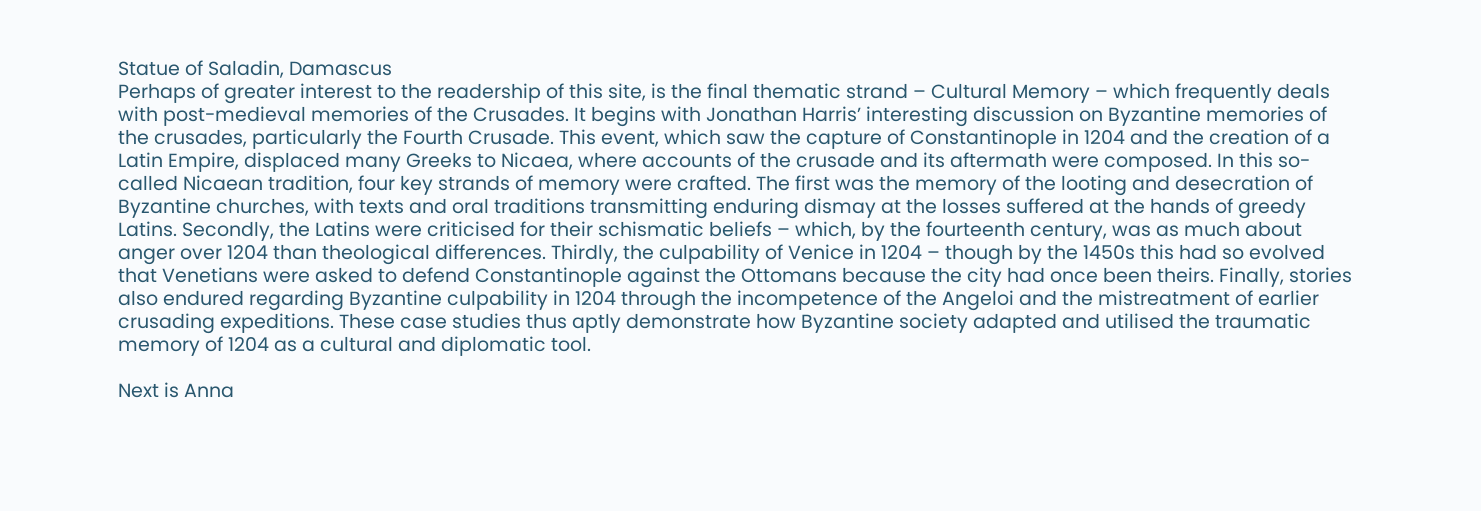Statue of Saladin, Damascus
Perhaps of greater interest to the readership of this site, is the final thematic strand – Cultural Memory – which frequently deals with post-medieval memories of the Crusades. It begins with Jonathan Harris’ interesting discussion on Byzantine memories of the crusades, particularly the Fourth Crusade. This event, which saw the capture of Constantinople in 1204 and the creation of a Latin Empire, displaced many Greeks to Nicaea, where accounts of the crusade and its aftermath were composed. In this so-called Nicaean tradition, four key strands of memory were crafted. The first was the memory of the looting and desecration of Byzantine churches, with texts and oral traditions transmitting enduring dismay at the losses suffered at the hands of greedy Latins. Secondly, the Latins were criticised for their schismatic beliefs – which, by the fourteenth century, was as much about anger over 1204 than theological differences. Thirdly, the culpability of Venice in 1204 – though by the 1450s this had so evolved that Venetians were asked to defend Constantinople against the Ottomans because the city had once been theirs. Finally, stories also endured regarding Byzantine culpability in 1204 through the incompetence of the Angeloi and the mistreatment of earlier crusading expeditions. These case studies thus aptly demonstrate how Byzantine society adapted and utilised the traumatic memory of 1204 as a cultural and diplomatic tool.

Next is Anna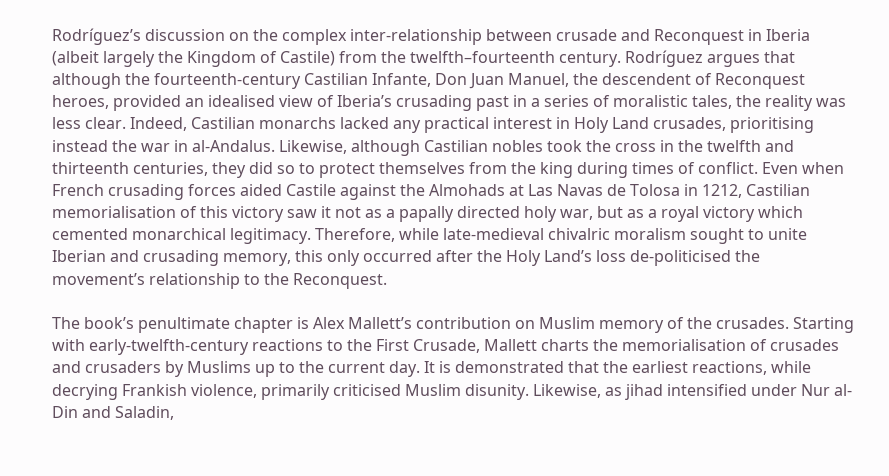Rodríguez’s discussion on the complex inter-relationship between crusade and Reconquest in Iberia (albeit largely the Kingdom of Castile) from the twelfth–fourteenth century. Rodríguez argues that although the fourteenth-century Castilian Infante, Don Juan Manuel, the descendent of Reconquest heroes, provided an idealised view of Iberia’s crusading past in a series of moralistic tales, the reality was less clear. Indeed, Castilian monarchs lacked any practical interest in Holy Land crusades, prioritising instead the war in al-Andalus. Likewise, although Castilian nobles took the cross in the twelfth and thirteenth centuries, they did so to protect themselves from the king during times of conflict. Even when French crusading forces aided Castile against the Almohads at Las Navas de Tolosa in 1212, Castilian memorialisation of this victory saw it not as a papally directed holy war, but as a royal victory which cemented monarchical legitimacy. Therefore, while late-medieval chivalric moralism sought to unite Iberian and crusading memory, this only occurred after the Holy Land’s loss de-politicised the movement’s relationship to the Reconquest.

The book’s penultimate chapter is Alex Mallett’s contribution on Muslim memory of the crusades. Starting with early-twelfth-century reactions to the First Crusade, Mallett charts the memorialisation of crusades and crusaders by Muslims up to the current day. It is demonstrated that the earliest reactions, while decrying Frankish violence, primarily criticised Muslim disunity. Likewise, as jihad intensified under Nur al-Din and Saladin,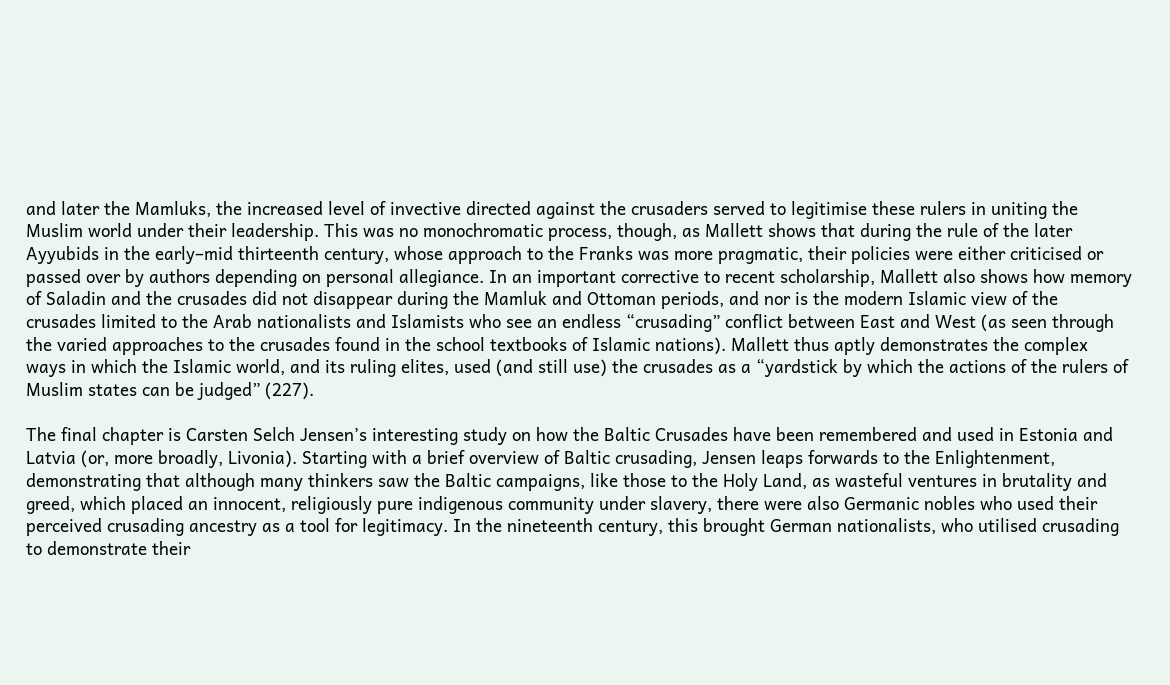and later the Mamluks, the increased level of invective directed against the crusaders served to legitimise these rulers in uniting the Muslim world under their leadership. This was no monochromatic process, though, as Mallett shows that during the rule of the later Ayyubids in the early–mid thirteenth century, whose approach to the Franks was more pragmatic, their policies were either criticised or passed over by authors depending on personal allegiance. In an important corrective to recent scholarship, Mallett also shows how memory of Saladin and the crusades did not disappear during the Mamluk and Ottoman periods, and nor is the modern Islamic view of the crusades limited to the Arab nationalists and Islamists who see an endless “crusading” conflict between East and West (as seen through the varied approaches to the crusades found in the school textbooks of Islamic nations). Mallett thus aptly demonstrates the complex ways in which the Islamic world, and its ruling elites, used (and still use) the crusades as a “yardstick by which the actions of the rulers of Muslim states can be judged” (227).

The final chapter is Carsten Selch Jensen’s interesting study on how the Baltic Crusades have been remembered and used in Estonia and Latvia (or, more broadly, Livonia). Starting with a brief overview of Baltic crusading, Jensen leaps forwards to the Enlightenment, demonstrating that although many thinkers saw the Baltic campaigns, like those to the Holy Land, as wasteful ventures in brutality and greed, which placed an innocent, religiously pure indigenous community under slavery, there were also Germanic nobles who used their perceived crusading ancestry as a tool for legitimacy. In the nineteenth century, this brought German nationalists, who utilised crusading to demonstrate their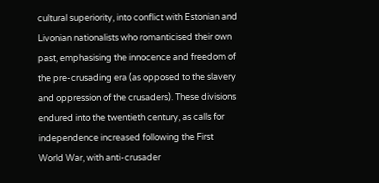cultural superiority, into conflict with Estonian and Livonian nationalists who romanticised their own past, emphasising the innocence and freedom of the pre-crusading era (as opposed to the slavery and oppression of the crusaders). These divisions endured into the twentieth century, as calls for independence increased following the First World War, with anti-crusader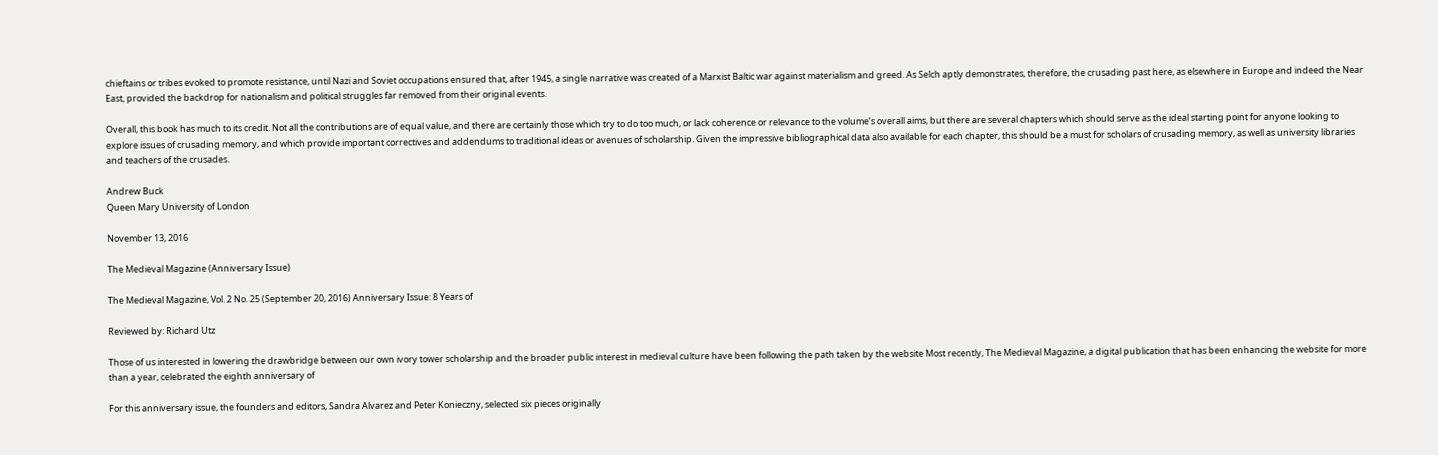chieftains or tribes evoked to promote resistance, until Nazi and Soviet occupations ensured that, after 1945, a single narrative was created of a Marxist Baltic war against materialism and greed. As Selch aptly demonstrates, therefore, the crusading past here, as elsewhere in Europe and indeed the Near East, provided the backdrop for nationalism and political struggles far removed from their original events.

Overall, this book has much to its credit. Not all the contributions are of equal value, and there are certainly those which try to do too much, or lack coherence or relevance to the volume’s overall aims, but there are several chapters which should serve as the ideal starting point for anyone looking to explore issues of crusading memory, and which provide important correctives and addendums to traditional ideas or avenues of scholarship. Given the impressive bibliographical data also available for each chapter, this should be a must for scholars of crusading memory, as well as university libraries and teachers of the crusades.

Andrew Buck
Queen Mary University of London

November 13, 2016

The Medieval Magazine (Anniversary Issue)

The Medieval Magazine, Vol. 2 No. 25 (September 20, 2016) Anniversary Issue: 8 Years of

Reviewed by: Richard Utz

Those of us interested in lowering the drawbridge between our own ivory tower scholarship and the broader public interest in medieval culture have been following the path taken by the website Most recently, The Medieval Magazine, a digital publication that has been enhancing the website for more than a year, celebrated the eighth anniversary of

For this anniversary issue, the founders and editors, Sandra Alvarez and Peter Konieczny, selected six pieces originally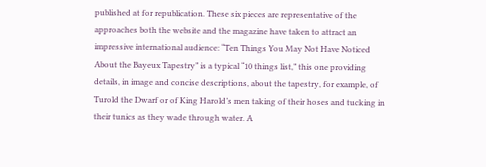published at for republication. These six pieces are representative of the approaches both the website and the magazine have taken to attract an impressive international audience: “Ten Things You May Not Have Noticed About the Bayeux Tapestry” is a typical “10 things list,” this one providing details, in image and concise descriptions, about the tapestry, for example, of Turold the Dwarf or of King Harold’s men taking of their hoses and tucking in their tunics as they wade through water. A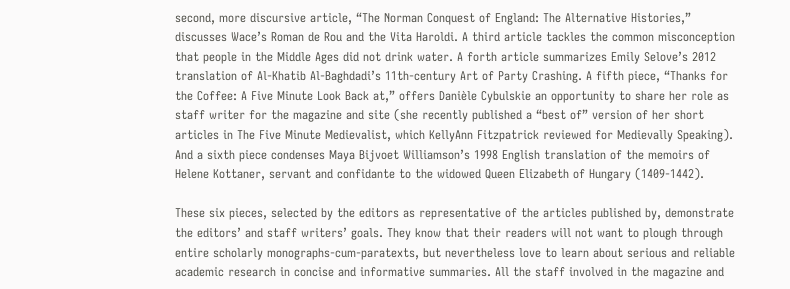second, more discursive article, “The Norman Conquest of England: The Alternative Histories,” discusses Wace’s Roman de Rou and the Vita Haroldi. A third article tackles the common misconception that people in the Middle Ages did not drink water. A forth article summarizes Emily Selove’s 2012 translation of Al-Khatib Al-Baghdadi’s 11th-century Art of Party Crashing. A fifth piece, “Thanks for the Coffee: A Five Minute Look Back at,” offers Danièle Cybulskie an opportunity to share her role as staff writer for the magazine and site (she recently published a “best of” version of her short articles in The Five Minute Medievalist, which KellyAnn Fitzpatrick reviewed for Medievally Speaking). And a sixth piece condenses Maya Bijvoet Williamson’s 1998 English translation of the memoirs of Helene Kottaner, servant and confidante to the widowed Queen Elizabeth of Hungary (1409-1442).

These six pieces, selected by the editors as representative of the articles published by, demonstrate the editors’ and staff writers’ goals. They know that their readers will not want to plough through entire scholarly monographs-cum-paratexts, but nevertheless love to learn about serious and reliable academic research in concise and informative summaries. All the staff involved in the magazine and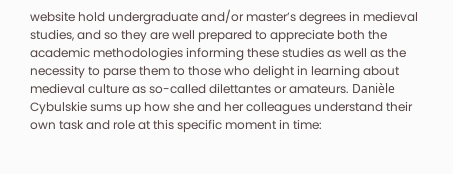website hold undergraduate and/or master’s degrees in medieval studies, and so they are well prepared to appreciate both the academic methodologies informing these studies as well as the necessity to parse them to those who delight in learning about medieval culture as so-called dilettantes or amateurs. Danièle Cybulskie sums up how she and her colleagues understand their own task and role at this specific moment in time: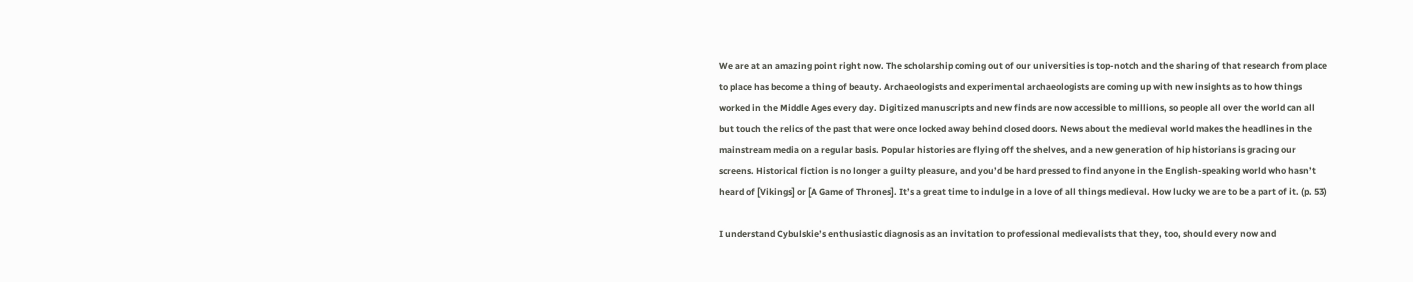We are at an amazing point right now. The scholarship coming out of our universities is top-notch and the sharing of that research from place to place has become a thing of beauty. Archaeologists and experimental archaeologists are coming up with new insights as to how things worked in the Middle Ages every day. Digitized manuscripts and new finds are now accessible to millions, so people all over the world can all but touch the relics of the past that were once locked away behind closed doors. News about the medieval world makes the headlines in the mainstream media on a regular basis. Popular histories are flying off the shelves, and a new generation of hip historians is gracing our screens. Historical fiction is no longer a guilty pleasure, and you’d be hard pressed to find anyone in the English-speaking world who hasn’t heard of [Vikings] or [A Game of Thrones]. It’s a great time to indulge in a love of all things medieval. How lucky we are to be a part of it. (p. 53)

I understand Cybulskie’s enthusiastic diagnosis as an invitation to professional medievalists that they, too, should every now and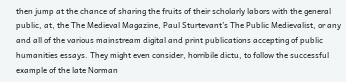then jump at the chance of sharing the fruits of their scholarly labors with the general public, at, the The Medieval Magazine, Paul Sturtevant’s The Public Medievalist, or any and all of the various mainstream digital and print publications accepting of public humanities essays. They might even consider, horribile dictu, to follow the successful example of the late Norman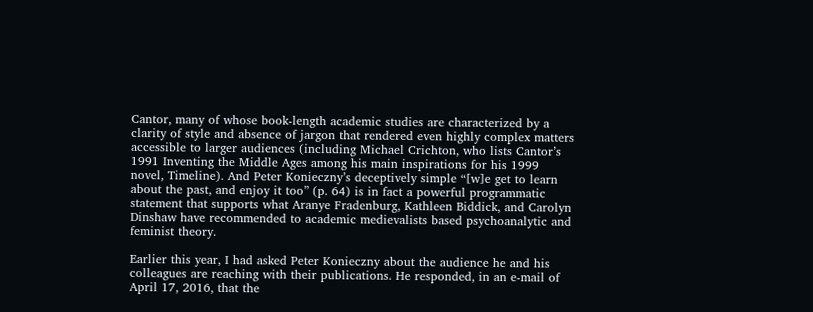Cantor, many of whose book-length academic studies are characterized by a clarity of style and absence of jargon that rendered even highly complex matters accessible to larger audiences (including Michael Crichton, who lists Cantor’s 1991 Inventing the Middle Ages among his main inspirations for his 1999 novel, Timeline). And Peter Konieczny’s deceptively simple “[w]e get to learn about the past, and enjoy it too” (p. 64) is in fact a powerful programmatic statement that supports what Aranye Fradenburg, Kathleen Biddick, and Carolyn Dinshaw have recommended to academic medievalists based psychoanalytic and feminist theory.

Earlier this year, I had asked Peter Konieczny about the audience he and his colleagues are reaching with their publications. He responded, in an e-mail of April 17, 2016, that the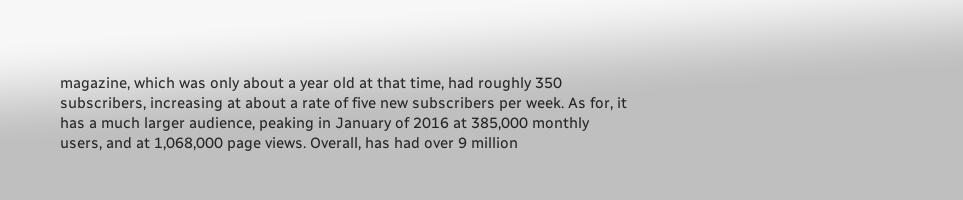magazine, which was only about a year old at that time, had roughly 350 subscribers, increasing at about a rate of five new subscribers per week. As for, it has a much larger audience, peaking in January of 2016 at 385,000 monthly users, and at 1,068,000 page views. Overall, has had over 9 million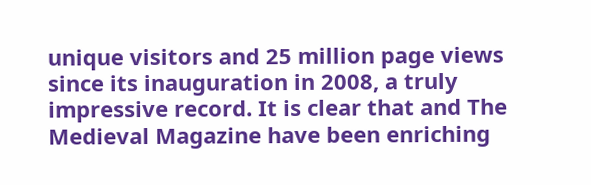unique visitors and 25 million page views since its inauguration in 2008, a truly impressive record. It is clear that and The Medieval Magazine have been enriching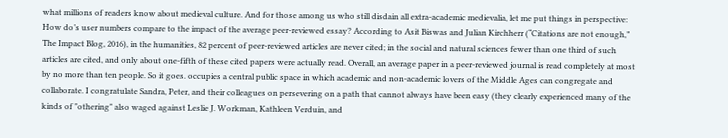what millions of readers know about medieval culture. And for those among us who still disdain all extra-academic medievalia, let me put things in perspective: How do’s user numbers compare to the impact of the average peer-reviewed essay? According to Asit Biswas and Julian Kirchherr (“Citations are not enough,” The Impact Blog, 2016), in the humanities, 82 percent of peer-reviewed articles are never cited; in the social and natural sciences fewer than one third of such articles are cited, and only about one-fifth of these cited papers were actually read. Overall, an average paper in a peer-reviewed journal is read completely at most by no more than ten people. So it goes. occupies a central public space in which academic and non-academic lovers of the Middle Ages can congregate and collaborate. I congratulate Sandra, Peter, and their colleagues on persevering on a path that cannot always have been easy (they clearly experienced many of the kinds of "othering" also waged against Leslie J. Workman, Kathleen Verduin, and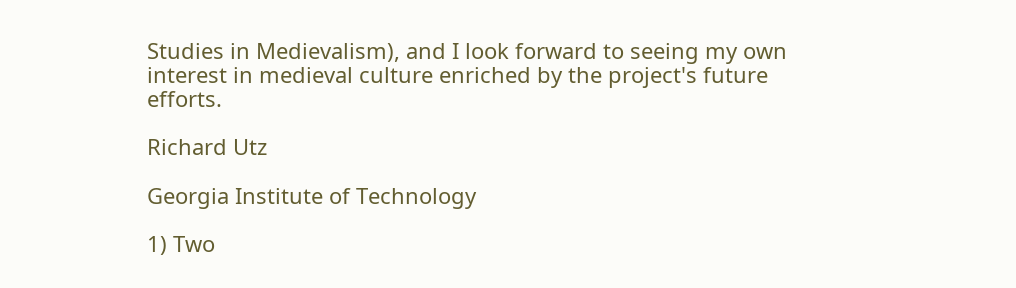Studies in Medievalism), and I look forward to seeing my own interest in medieval culture enriched by the project's future efforts.

Richard Utz

Georgia Institute of Technology

1) Two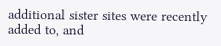additional sister sites were recently added to, and